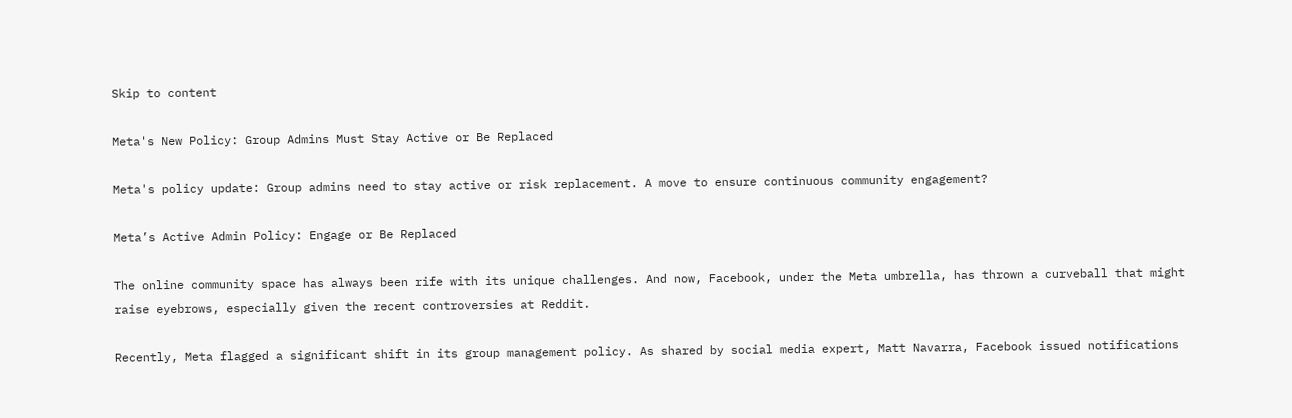Skip to content

Meta's New Policy: Group Admins Must Stay Active or Be Replaced

Meta's policy update: Group admins need to stay active or risk replacement. A move to ensure continuous community engagement?

Meta’s Active Admin Policy: Engage or Be Replaced

The online community space has always been rife with its unique challenges. And now, Facebook, under the Meta umbrella, has thrown a curveball that might raise eyebrows, especially given the recent controversies at Reddit.

Recently, Meta flagged a significant shift in its group management policy. As shared by social media expert, Matt Navarra, Facebook issued notifications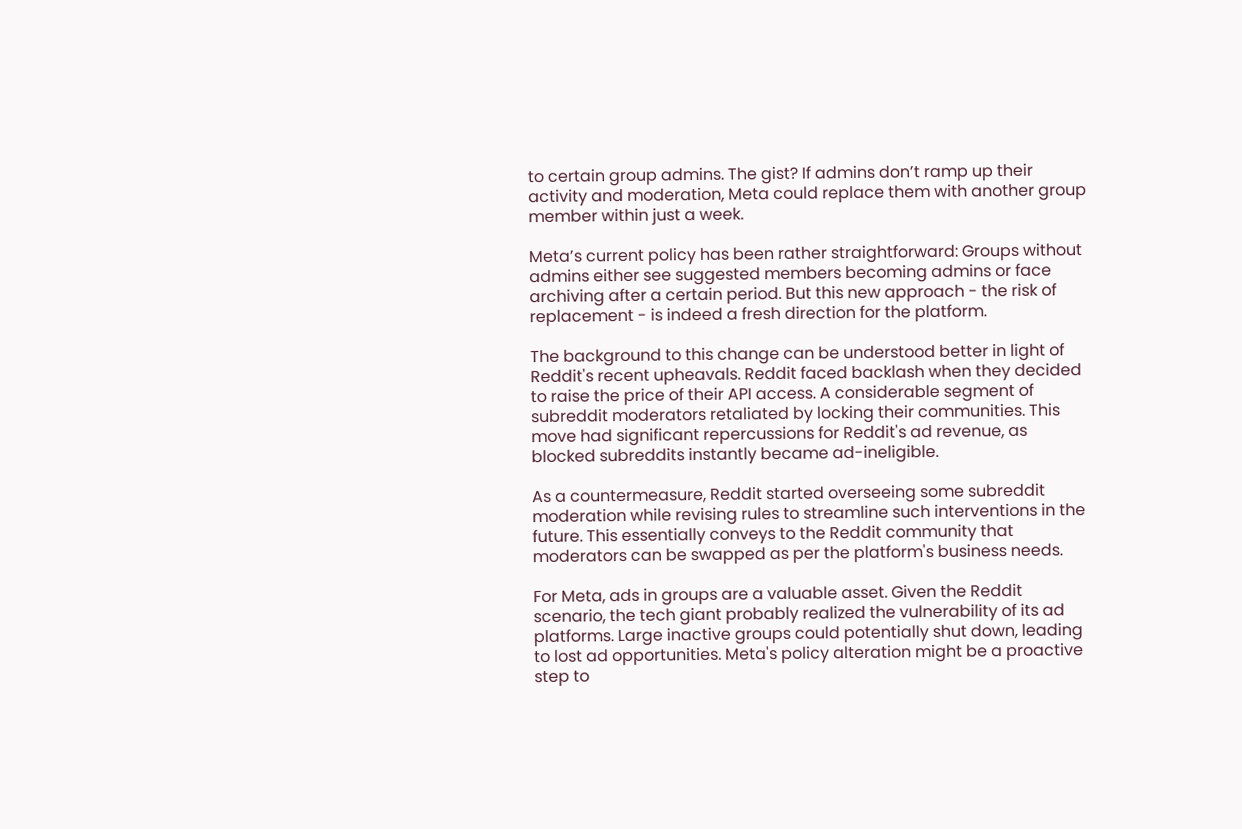to certain group admins. The gist? If admins don’t ramp up their activity and moderation, Meta could replace them with another group member within just a week.

Meta’s current policy has been rather straightforward: Groups without admins either see suggested members becoming admins or face archiving after a certain period. But this new approach - the risk of replacement - is indeed a fresh direction for the platform.

The background to this change can be understood better in light of Reddit's recent upheavals. Reddit faced backlash when they decided to raise the price of their API access. A considerable segment of subreddit moderators retaliated by locking their communities. This move had significant repercussions for Reddit's ad revenue, as blocked subreddits instantly became ad-ineligible.

As a countermeasure, Reddit started overseeing some subreddit moderation while revising rules to streamline such interventions in the future. This essentially conveys to the Reddit community that moderators can be swapped as per the platform's business needs.

For Meta, ads in groups are a valuable asset. Given the Reddit scenario, the tech giant probably realized the vulnerability of its ad platforms. Large inactive groups could potentially shut down, leading to lost ad opportunities. Meta's policy alteration might be a proactive step to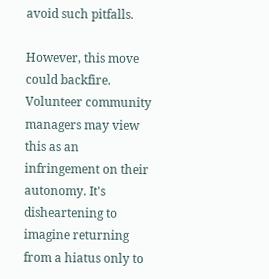avoid such pitfalls.

However, this move could backfire. Volunteer community managers may view this as an infringement on their autonomy. It's disheartening to imagine returning from a hiatus only to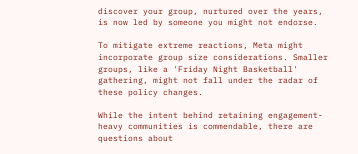discover your group, nurtured over the years, is now led by someone you might not endorse.

To mitigate extreme reactions, Meta might incorporate group size considerations. Smaller groups, like a 'Friday Night Basketball' gathering, might not fall under the radar of these policy changes.

While the intent behind retaining engagement-heavy communities is commendable, there are questions about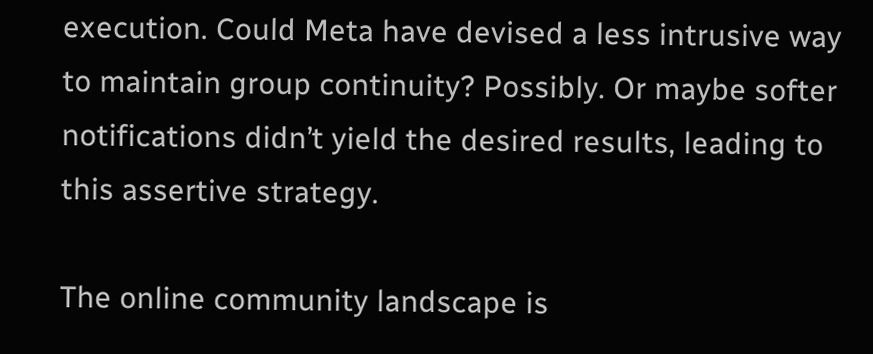execution. Could Meta have devised a less intrusive way to maintain group continuity? Possibly. Or maybe softer notifications didn’t yield the desired results, leading to this assertive strategy.

The online community landscape is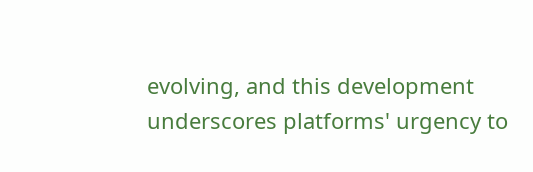evolving, and this development underscores platforms' urgency to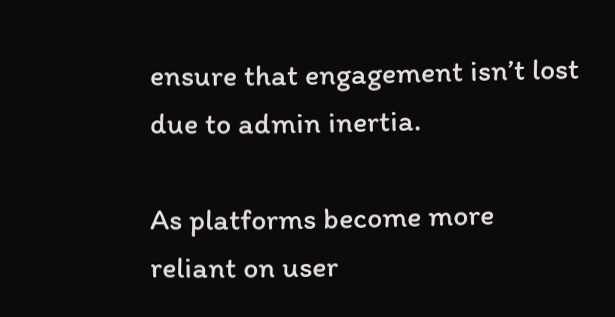ensure that engagement isn’t lost due to admin inertia.

As platforms become more reliant on user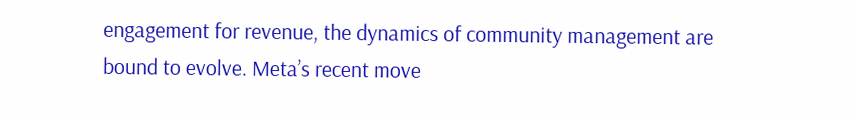engagement for revenue, the dynamics of community management are bound to evolve. Meta’s recent move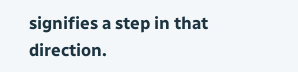signifies a step in that direction.